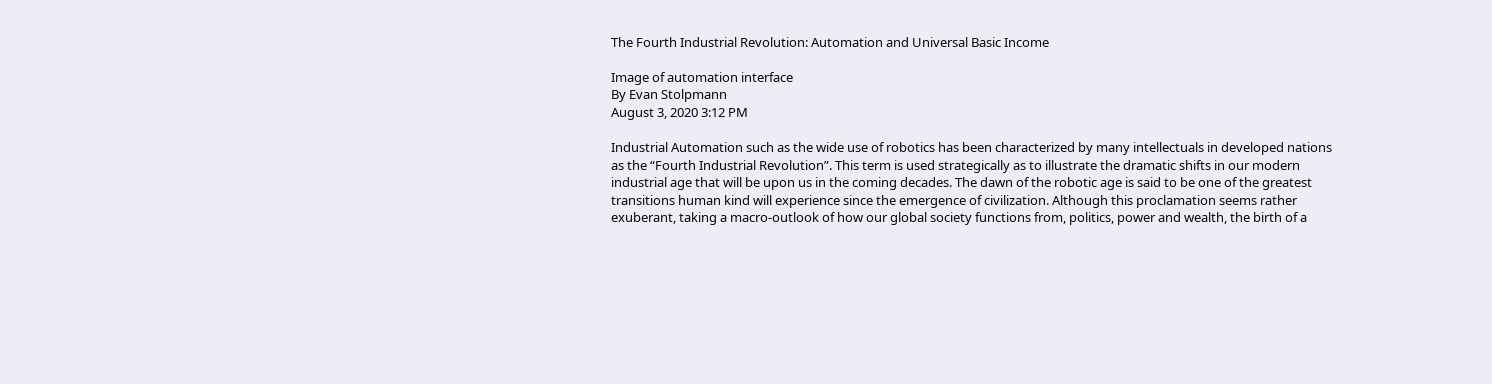The Fourth Industrial Revolution: Automation and Universal Basic Income

Image of automation interface
By Evan Stolpmann
August 3, 2020 3:12 PM

Industrial Automation such as the wide use of robotics has been characterized by many intellectuals in developed nations as the “Fourth Industrial Revolution”. This term is used strategically as to illustrate the dramatic shifts in our modern industrial age that will be upon us in the coming decades. The dawn of the robotic age is said to be one of the greatest transitions human kind will experience since the emergence of civilization. Although this proclamation seems rather exuberant, taking a macro-outlook of how our global society functions from, politics, power and wealth, the birth of a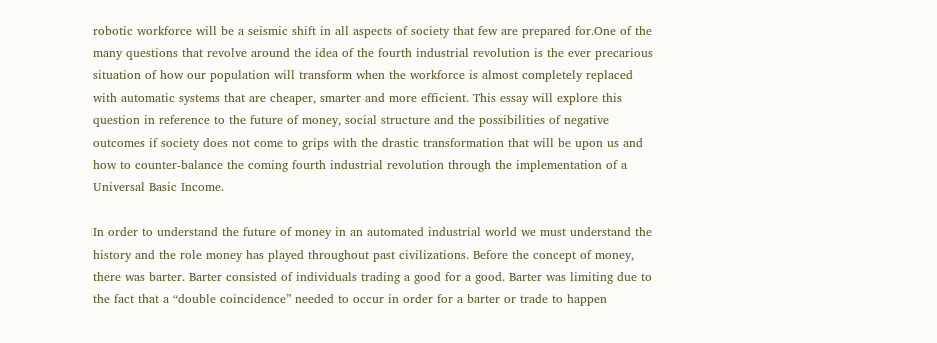robotic workforce will be a seismic shift in all aspects of society that few are prepared for.One of the many questions that revolve around the idea of the fourth industrial revolution is the ever precarious situation of how our population will transform when the workforce is almost completely replaced with automatic systems that are cheaper, smarter and more efficient. This essay will explore this question in reference to the future of money, social structure and the possibilities of negative outcomes if society does not come to grips with the drastic transformation that will be upon us and how to counter-balance the coming fourth industrial revolution through the implementation of a Universal Basic Income.

In order to understand the future of money in an automated industrial world we must understand the history and the role money has played throughout past civilizations. Before the concept of money, there was barter. Barter consisted of individuals trading a good for a good. Barter was limiting due to the fact that a “double coincidence” needed to occur in order for a barter or trade to happen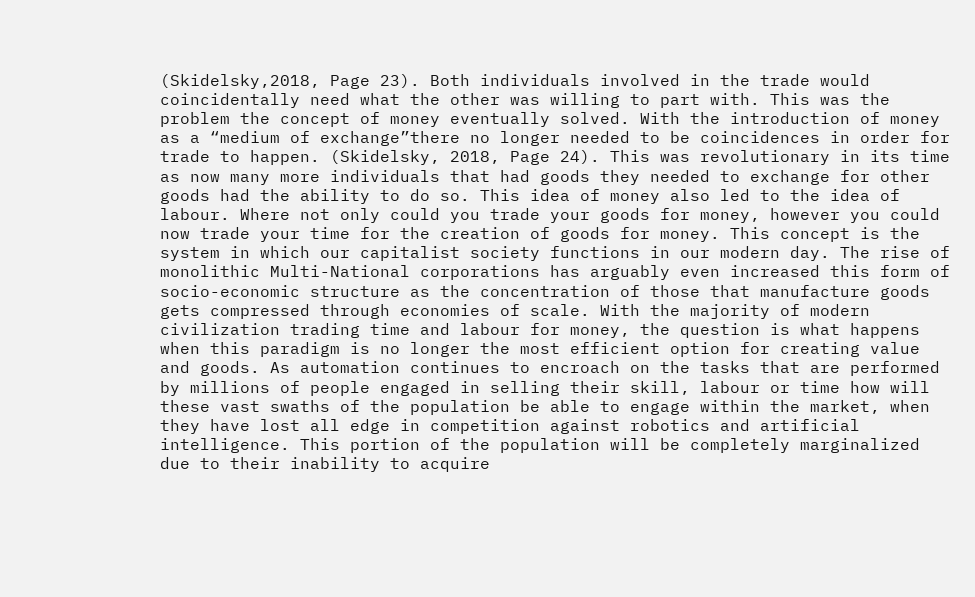(Skidelsky,2018, Page 23). Both individuals involved in the trade would coincidentally need what the other was willing to part with. This was the problem the concept of money eventually solved. With the introduction of money as a “medium of exchange”there no longer needed to be coincidences in order for trade to happen. (Skidelsky, 2018, Page 24). This was revolutionary in its time as now many more individuals that had goods they needed to exchange for other goods had the ability to do so. This idea of money also led to the idea of labour. Where not only could you trade your goods for money, however you could now trade your time for the creation of goods for money. This concept is the system in which our capitalist society functions in our modern day. The rise of monolithic Multi-National corporations has arguably even increased this form of socio-economic structure as the concentration of those that manufacture goods gets compressed through economies of scale. With the majority of modern civilization trading time and labour for money, the question is what happens when this paradigm is no longer the most efficient option for creating value and goods. As automation continues to encroach on the tasks that are performed by millions of people engaged in selling their skill, labour or time how will these vast swaths of the population be able to engage within the market, when they have lost all edge in competition against robotics and artificial intelligence. This portion of the population will be completely marginalized due to their inability to acquire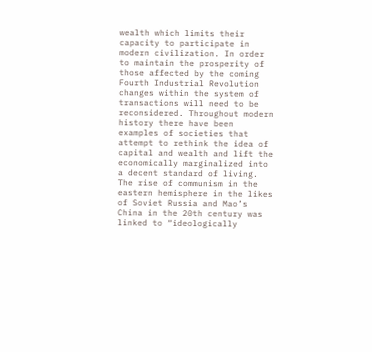wealth which limits their capacity to participate in modern civilization. In order to maintain the prosperity of those affected by the coming Fourth Industrial Revolution changes within the system of transactions will need to be reconsidered. Throughout modern history there have been examples of societies that attempt to rethink the idea of capital and wealth and lift the economically marginalized into a decent standard of living. The rise of communism in the eastern hemisphere in the likes of Soviet Russia and Mao’s China in the 20th century was linked to “ideologically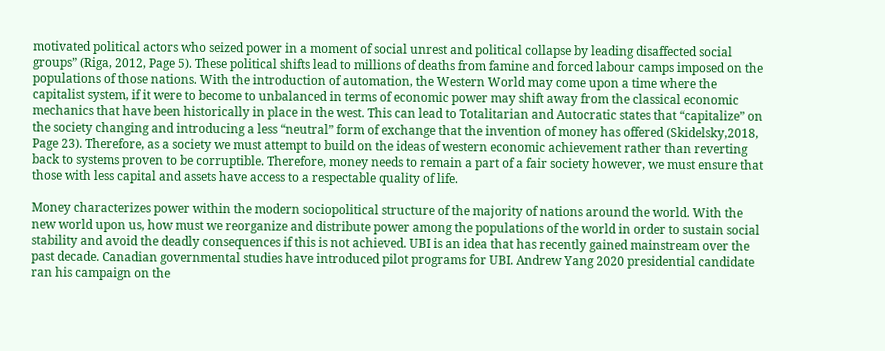motivated political actors who seized power in a moment of social unrest and political collapse by leading disaffected social groups” (Riga, 2012, Page 5). These political shifts lead to millions of deaths from famine and forced labour camps imposed on the populations of those nations. With the introduction of automation, the Western World may come upon a time where the capitalist system, if it were to become to unbalanced in terms of economic power may shift away from the classical economic mechanics that have been historically in place in the west. This can lead to Totalitarian and Autocratic states that “capitalize” on the society changing and introducing a less “neutral” form of exchange that the invention of money has offered (Skidelsky,2018, Page 23). Therefore, as a society we must attempt to build on the ideas of western economic achievement rather than reverting back to systems proven to be corruptible. Therefore, money needs to remain a part of a fair society however, we must ensure that those with less capital and assets have access to a respectable quality of life.

Money characterizes power within the modern sociopolitical structure of the majority of nations around the world. With the new world upon us, how must we reorganize and distribute power among the populations of the world in order to sustain social stability and avoid the deadly consequences if this is not achieved. UBI is an idea that has recently gained mainstream over the past decade. Canadian governmental studies have introduced pilot programs for UBI. Andrew Yang 2020 presidential candidate ran his campaign on the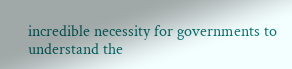incredible necessity for governments to understand the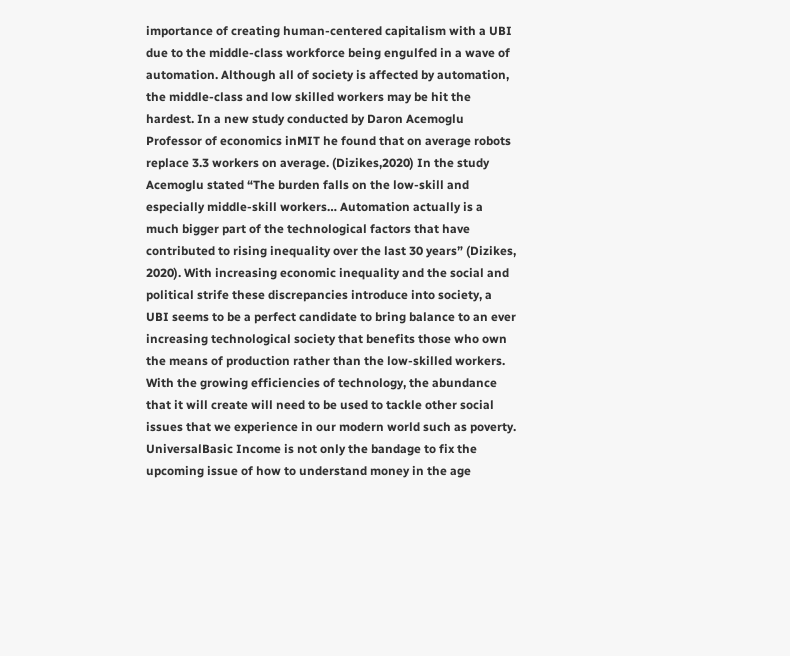importance of creating human-centered capitalism with a UBI due to the middle-class workforce being engulfed in a wave of automation. Although all of society is affected by automation, the middle-class and low skilled workers may be hit the hardest. In a new study conducted by Daron Acemoglu Professor of economics inMIT he found that on average robots replace 3.3 workers on average. (Dizikes,2020) In the study Acemoglu stated “The burden falls on the low-skill and especially middle-skill workers… Automation actually is a much bigger part of the technological factors that have contributed to rising inequality over the last 30 years” (Dizikes, 2020). With increasing economic inequality and the social and political strife these discrepancies introduce into society, a UBI seems to be a perfect candidate to bring balance to an ever increasing technological society that benefits those who own the means of production rather than the low-skilled workers. With the growing efficiencies of technology, the abundance that it will create will need to be used to tackle other social issues that we experience in our modern world such as poverty. UniversalBasic Income is not only the bandage to fix the upcoming issue of how to understand money in the age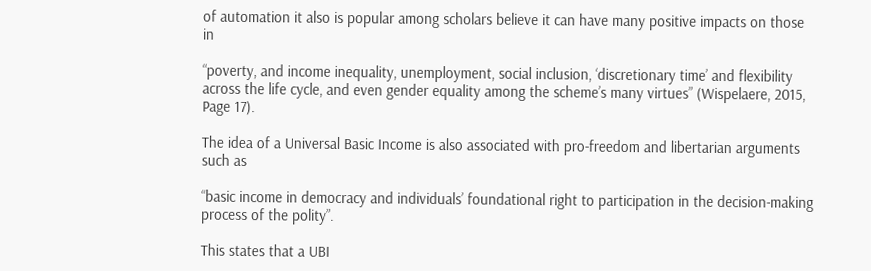of automation it also is popular among scholars believe it can have many positive impacts on those in

“poverty, and income inequality, unemployment, social inclusion, ‘discretionary time’ and flexibility across the life cycle, and even gender equality among the scheme’s many virtues” (Wispelaere, 2015, Page 17).

The idea of a Universal Basic Income is also associated with pro-freedom and libertarian arguments such as

“basic income in democracy and individuals’ foundational right to participation in the decision-making process of the polity”.

This states that a UBI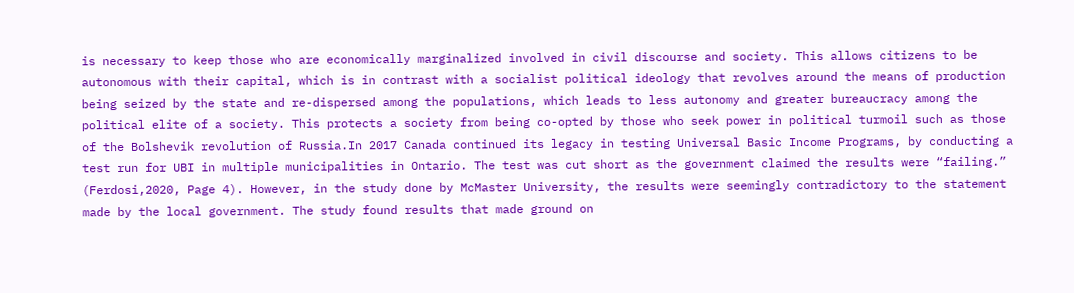is necessary to keep those who are economically marginalized involved in civil discourse and society. This allows citizens to be autonomous with their capital, which is in contrast with a socialist political ideology that revolves around the means of production being seized by the state and re-dispersed among the populations, which leads to less autonomy and greater bureaucracy among the political elite of a society. This protects a society from being co-opted by those who seek power in political turmoil such as those of the Bolshevik revolution of Russia.In 2017 Canada continued its legacy in testing Universal Basic Income Programs, by conducting a test run for UBI in multiple municipalities in Ontario. The test was cut short as the government claimed the results were “failing.” (Ferdosi,2020, Page 4). However, in the study done by McMaster University, the results were seemingly contradictory to the statement made by the local government. The study found results that made ground on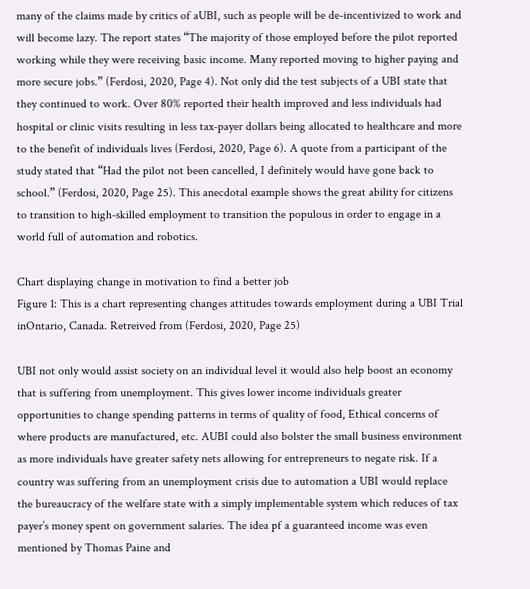many of the claims made by critics of aUBI, such as people will be de-incentivized to work and will become lazy. The report states “The majority of those employed before the pilot reported working while they were receiving basic income. Many reported moving to higher paying and more secure jobs.” (Ferdosi, 2020, Page 4). Not only did the test subjects of a UBI state that they continued to work. Over 80% reported their health improved and less individuals had hospital or clinic visits resulting in less tax-payer dollars being allocated to healthcare and more to the benefit of individuals lives (Ferdosi, 2020, Page 6). A quote from a participant of the study stated that “Had the pilot not been cancelled, I definitely would have gone back to school.” (Ferdosi, 2020, Page 25). This anecdotal example shows the great ability for citizens to transition to high-skilled employment to transition the populous in order to engage in a world full of automation and robotics.

Chart displaying change in motivation to find a better job
Figure 1: This is a chart representing changes attitudes towards employment during a UBI Trial inOntario, Canada. Retreived from (Ferdosi, 2020, Page 25)

UBI not only would assist society on an individual level it would also help boost an economy that is suffering from unemployment. This gives lower income individuals greater opportunities to change spending patterns in terms of quality of food, Ethical concerns of where products are manufactured, etc. AUBI could also bolster the small business environment as more individuals have greater safety nets allowing for entrepreneurs to negate risk. If a country was suffering from an unemployment crisis due to automation a UBI would replace the bureaucracy of the welfare state with a simply implementable system which reduces of tax payer’s money spent on government salaries. The idea pf a guaranteed income was even mentioned by Thomas Paine and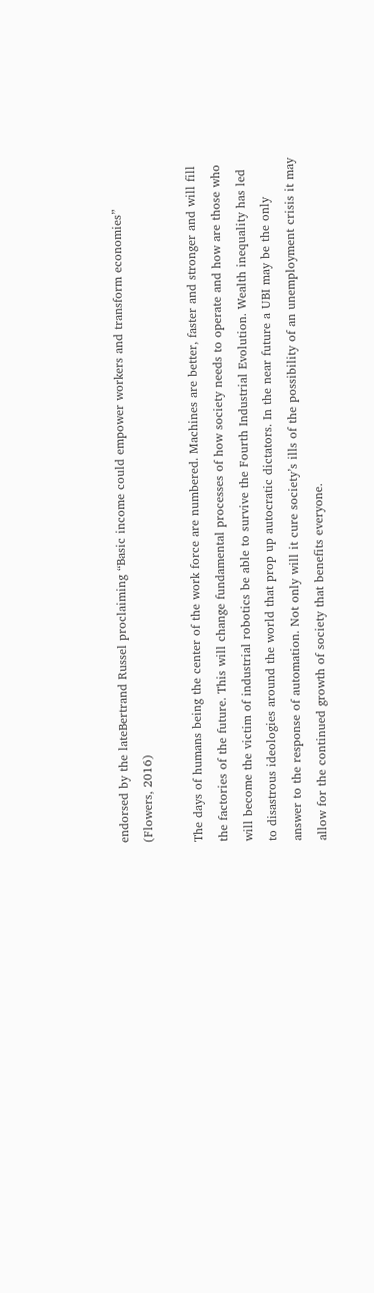endorsed by the lateBertrand Russel proclaiming “Basic income could empower workers and transform economies” (Flowers, 2016)

The days of humans being the center of the work force are numbered. Machines are better, faster and stronger and will fill the factories of the future. This will change fundamental processes of how society needs to operate and how are those who will become the victim of industrial robotics be able to survive the Fourth Industrial Evolution. Wealth inequality has led to disastrous ideologies around the world that prop up autocratic dictators. In the near future a UBI may be the only answer to the response of automation. Not only will it cure society’s ills of the possibility of an unemployment crisis it may allow for the continued growth of society that benefits everyone.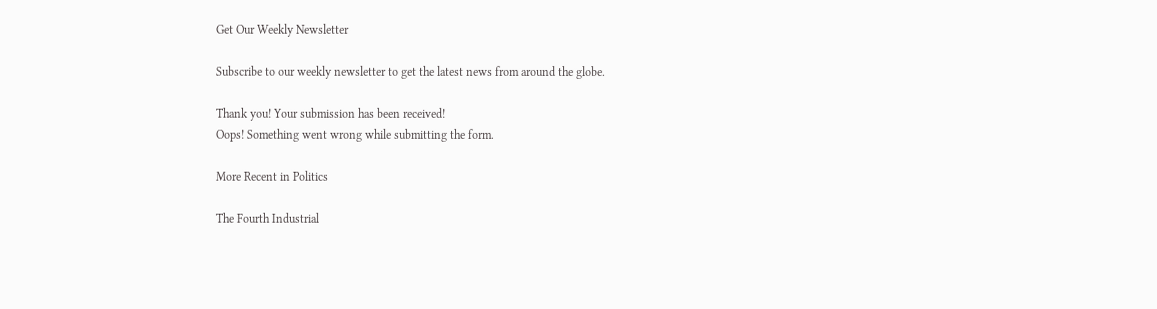Get Our Weekly Newsletter

Subscribe to our weekly newsletter to get the latest news from around the globe.

Thank you! Your submission has been received!
Oops! Something went wrong while submitting the form.

More Recent in Politics

The Fourth Industrial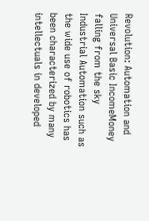Revolution: Automation and Universal Basic IncomeMoney falling from the sky
Industrial Automation such as the wide use of robotics has been characterized by many intellectuals in developed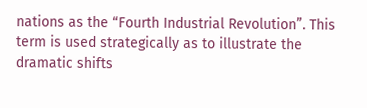nations as the “Fourth Industrial Revolution”. This term is used strategically as to illustrate the dramatic shifts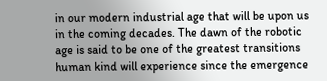in our modern industrial age that will be upon us in the coming decades. The dawn of the robotic age is said to be one of the greatest transitions human kind will experience since the emergence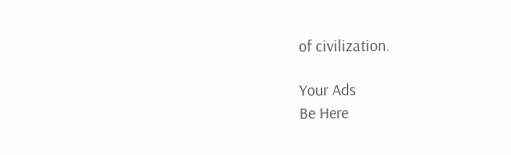of civilization.

Your Ads
Be Here